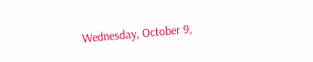Wednesday, October 9,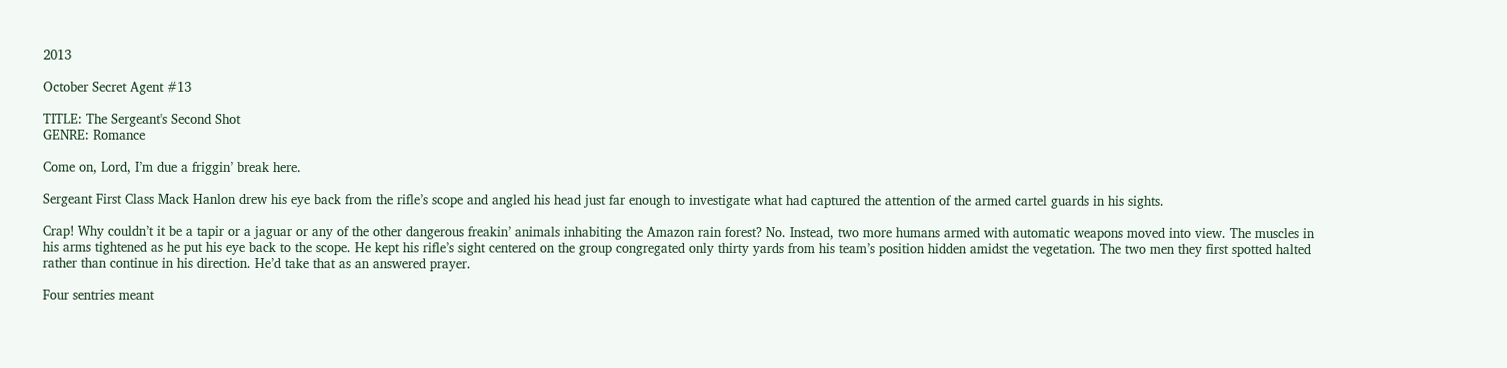2013

October Secret Agent #13

TITLE: The Sergeant's Second Shot
GENRE: Romance

Come on, Lord, I’m due a friggin’ break here.

Sergeant First Class Mack Hanlon drew his eye back from the rifle’s scope and angled his head just far enough to investigate what had captured the attention of the armed cartel guards in his sights.

Crap! Why couldn’t it be a tapir or a jaguar or any of the other dangerous freakin’ animals inhabiting the Amazon rain forest? No. Instead, two more humans armed with automatic weapons moved into view. The muscles in his arms tightened as he put his eye back to the scope. He kept his rifle’s sight centered on the group congregated only thirty yards from his team’s position hidden amidst the vegetation. The two men they first spotted halted rather than continue in his direction. He’d take that as an answered prayer.

Four sentries meant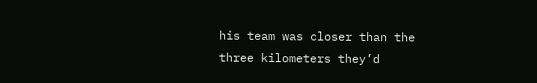his team was closer than the three kilometers they’d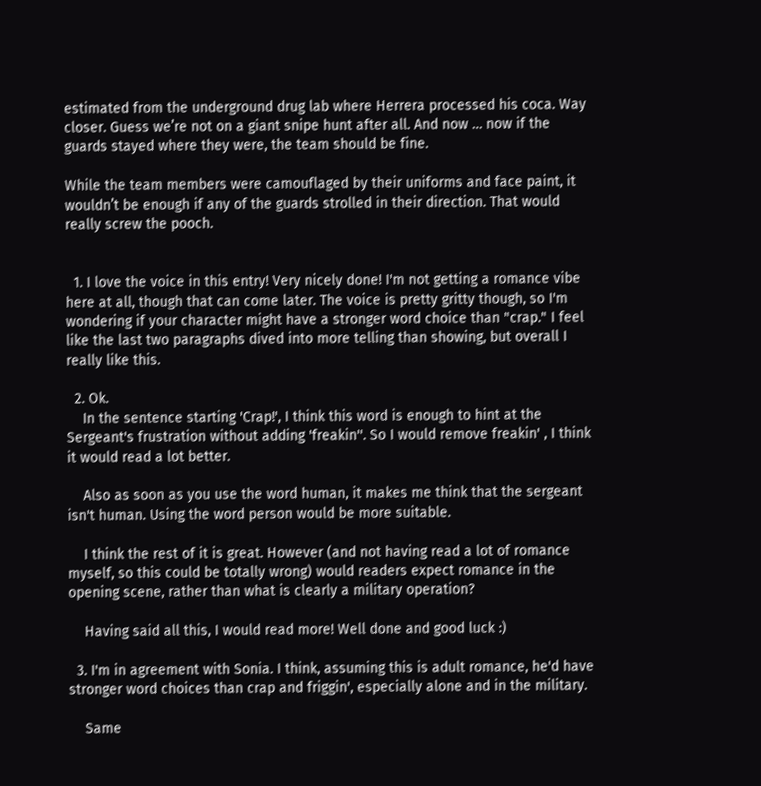estimated from the underground drug lab where Herrera processed his coca. Way closer. Guess we’re not on a giant snipe hunt after all. And now … now if the guards stayed where they were, the team should be fine.

While the team members were camouflaged by their uniforms and face paint, it wouldn’t be enough if any of the guards strolled in their direction. That would really screw the pooch.


  1. I love the voice in this entry! Very nicely done! I'm not getting a romance vibe here at all, though that can come later. The voice is pretty gritty though, so I'm wondering if your character might have a stronger word choice than "crap." I feel like the last two paragraphs dived into more telling than showing, but overall I really like this.

  2. Ok.
    In the sentence starting 'Crap!', I think this word is enough to hint at the Sergeant's frustration without adding 'freakin''. So I would remove freakin' , I think it would read a lot better.

    Also as soon as you use the word human, it makes me think that the sergeant isn't human. Using the word person would be more suitable.

    I think the rest of it is great. However (and not having read a lot of romance myself, so this could be totally wrong) would readers expect romance in the opening scene, rather than what is clearly a military operation?

    Having said all this, I would read more! Well done and good luck :)

  3. I'm in agreement with Sonia. I think, assuming this is adult romance, he'd have stronger word choices than crap and friggin', especially alone and in the military.

    Same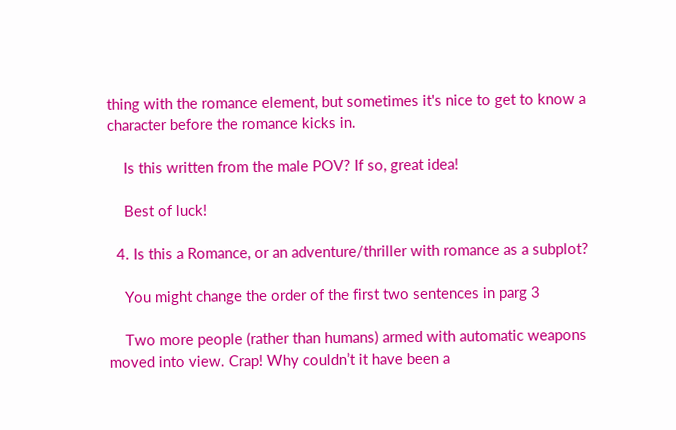thing with the romance element, but sometimes it's nice to get to know a character before the romance kicks in.

    Is this written from the male POV? If so, great idea!

    Best of luck!

  4. Is this a Romance, or an adventure/thriller with romance as a subplot?

    You might change the order of the first two sentences in parg 3

    Two more people (rather than humans) armed with automatic weapons moved into view. Crap! Why couldn’t it have been a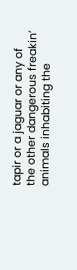tapir or a jaguar or any of the other dangerous freakin’ animals inhabiting the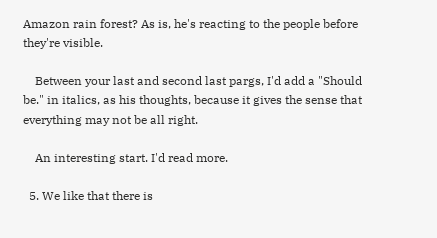Amazon rain forest? As is, he's reacting to the people before they're visible.

    Between your last and second last pargs, I'd add a "Should be." in italics, as his thoughts, because it gives the sense that everything may not be all right.

    An interesting start. I'd read more.

  5. We like that there is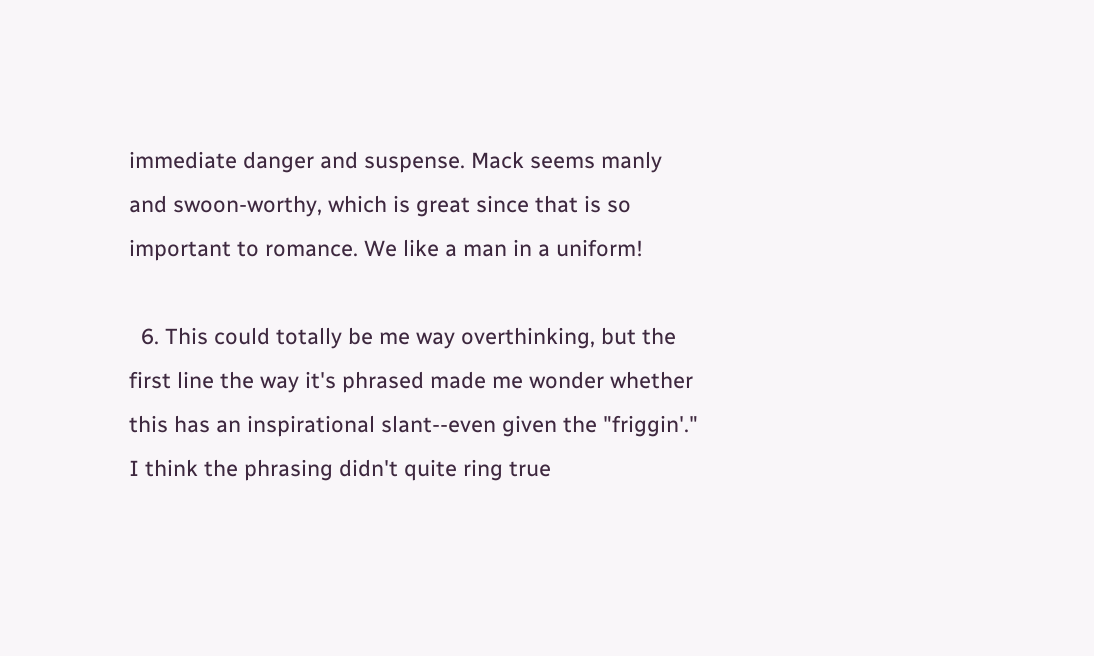immediate danger and suspense. Mack seems manly and swoon-worthy, which is great since that is so important to romance. We like a man in a uniform!

  6. This could totally be me way overthinking, but the first line the way it's phrased made me wonder whether this has an inspirational slant--even given the "friggin'." I think the phrasing didn't quite ring true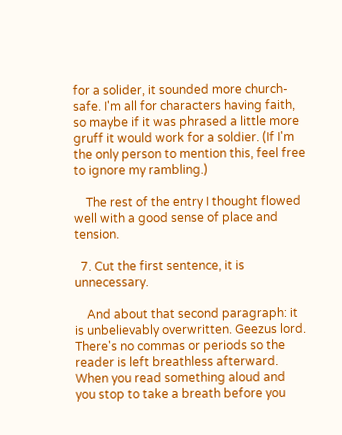for a solider, it sounded more church-safe. I'm all for characters having faith, so maybe if it was phrased a little more gruff it would work for a soldier. (If I'm the only person to mention this, feel free to ignore my rambling.)

    The rest of the entry I thought flowed well with a good sense of place and tension.

  7. Cut the first sentence, it is unnecessary.

    And about that second paragraph: it is unbelievably overwritten. Geezus lord. There's no commas or periods so the reader is left breathless afterward. When you read something aloud and you stop to take a breath before you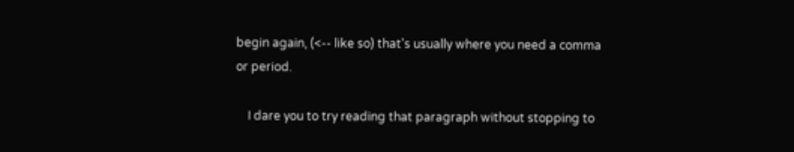begin again, (<-- like so) that's usually where you need a comma or period.

    I dare you to try reading that paragraph without stopping to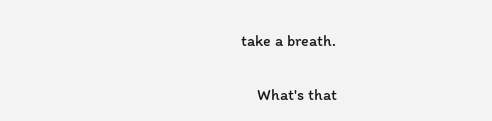take a breath.

    What's that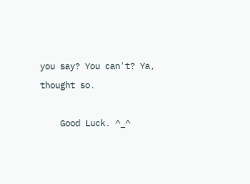you say? You can't? Ya, thought so.

    Good Luck. ^_^